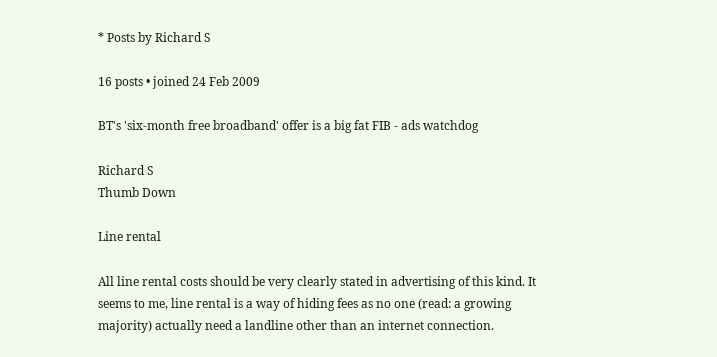* Posts by Richard S

16 posts • joined 24 Feb 2009

BT's 'six-month free broadband' offer is a big fat FIB - ads watchdog

Richard S
Thumb Down

Line rental

All line rental costs should be very clearly stated in advertising of this kind. It seems to me, line rental is a way of hiding fees as no one (read: a growing majority) actually need a landline other than an internet connection.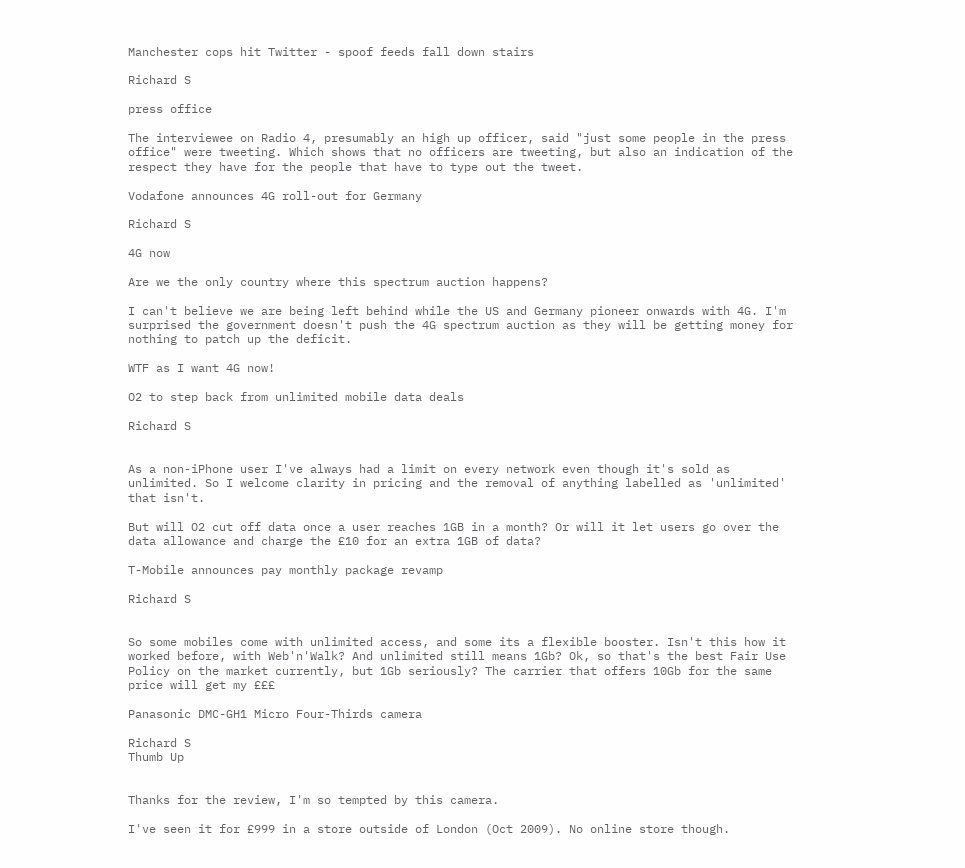Manchester cops hit Twitter - spoof feeds fall down stairs

Richard S

press office

The interviewee on Radio 4, presumably an high up officer, said "just some people in the press office" were tweeting. Which shows that no officers are tweeting, but also an indication of the respect they have for the people that have to type out the tweet.

Vodafone announces 4G roll-out for Germany

Richard S

4G now

Are we the only country where this spectrum auction happens?

I can't believe we are being left behind while the US and Germany pioneer onwards with 4G. I'm surprised the government doesn't push the 4G spectrum auction as they will be getting money for nothing to patch up the deficit.

WTF as I want 4G now!

O2 to step back from unlimited mobile data deals

Richard S


As a non-iPhone user I've always had a limit on every network even though it's sold as unlimited. So I welcome clarity in pricing and the removal of anything labelled as 'unlimited' that isn't.

But will O2 cut off data once a user reaches 1GB in a month? Or will it let users go over the data allowance and charge the £10 for an extra 1GB of data?

T-Mobile announces pay monthly package revamp

Richard S


So some mobiles come with unlimited access, and some its a flexible booster. Isn't this how it worked before, with Web'n'Walk? And unlimited still means 1Gb? Ok, so that's the best Fair Use Policy on the market currently, but 1Gb seriously? The carrier that offers 10Gb for the same price will get my £££

Panasonic DMC-GH1 Micro Four-Thirds camera

Richard S
Thumb Up


Thanks for the review, I'm so tempted by this camera.

I've seen it for £999 in a store outside of London (Oct 2009). No online store though.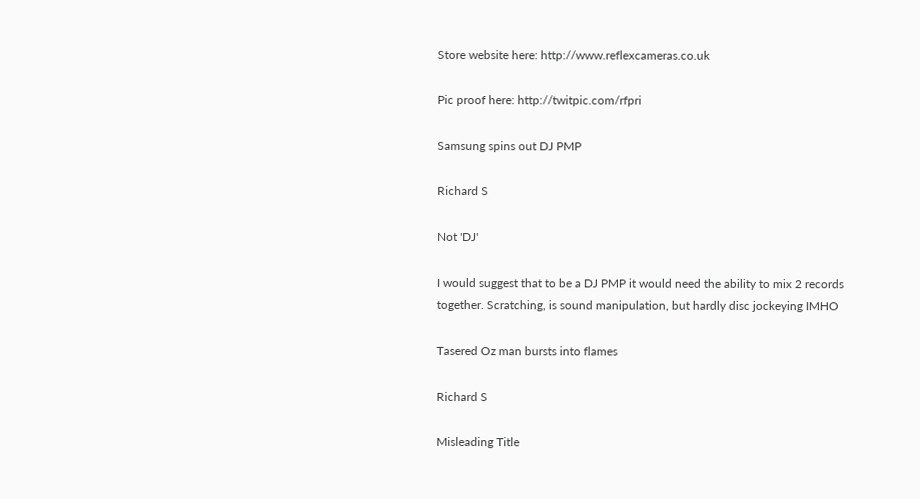Store website here: http://www.reflexcameras.co.uk

Pic proof here: http://twitpic.com/rfpri

Samsung spins out DJ PMP

Richard S

Not 'DJ'

I would suggest that to be a DJ PMP it would need the ability to mix 2 records together. Scratching, is sound manipulation, but hardly disc jockeying IMHO

Tasered Oz man bursts into flames

Richard S

Misleading Title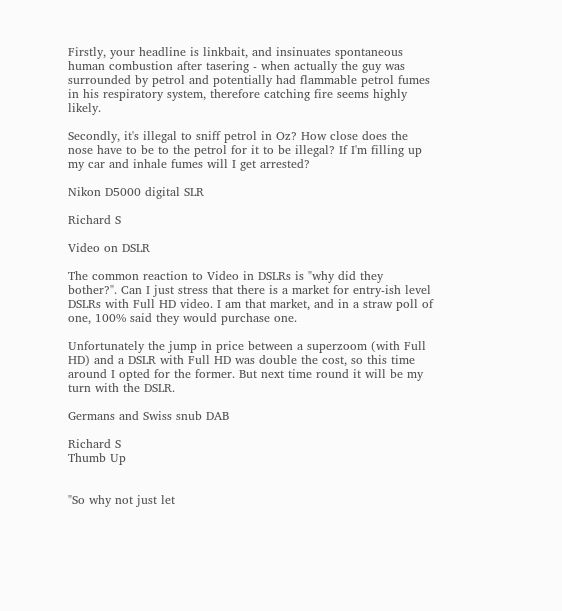Firstly, your headline is linkbait, and insinuates spontaneous human combustion after tasering - when actually the guy was surrounded by petrol and potentially had flammable petrol fumes in his respiratory system, therefore catching fire seems highly likely.

Secondly, it's illegal to sniff petrol in Oz? How close does the nose have to be to the petrol for it to be illegal? If I'm filling up my car and inhale fumes will I get arrested?

Nikon D5000 digital SLR

Richard S

Video on DSLR

The common reaction to Video in DSLRs is "why did they bother?". Can I just stress that there is a market for entry-ish level DSLRs with Full HD video. I am that market, and in a straw poll of one, 100% said they would purchase one.

Unfortunately the jump in price between a superzoom (with Full HD) and a DSLR with Full HD was double the cost, so this time around I opted for the former. But next time round it will be my turn with the DSLR.

Germans and Swiss snub DAB

Richard S
Thumb Up


"So why not just let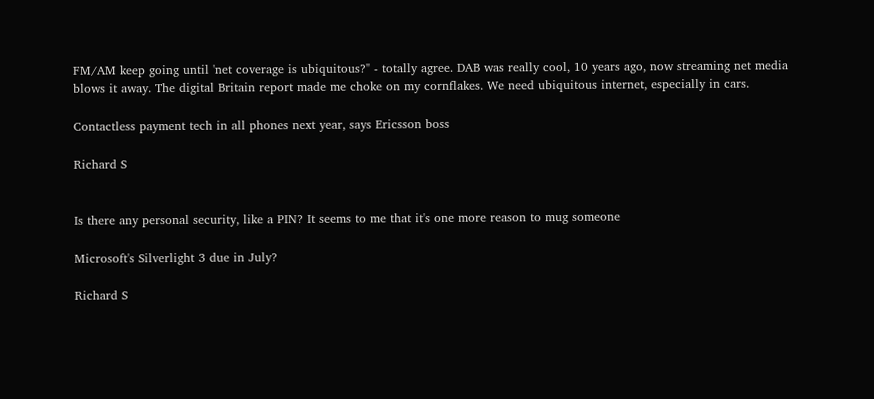FM/AM keep going until 'net coverage is ubiquitous?" - totally agree. DAB was really cool, 10 years ago, now streaming net media blows it away. The digital Britain report made me choke on my cornflakes. We need ubiquitous internet, especially in cars.

Contactless payment tech in all phones next year, says Ericsson boss

Richard S


Is there any personal security, like a PIN? It seems to me that it's one more reason to mug someone

Microsoft's Silverlight 3 due in July?

Richard S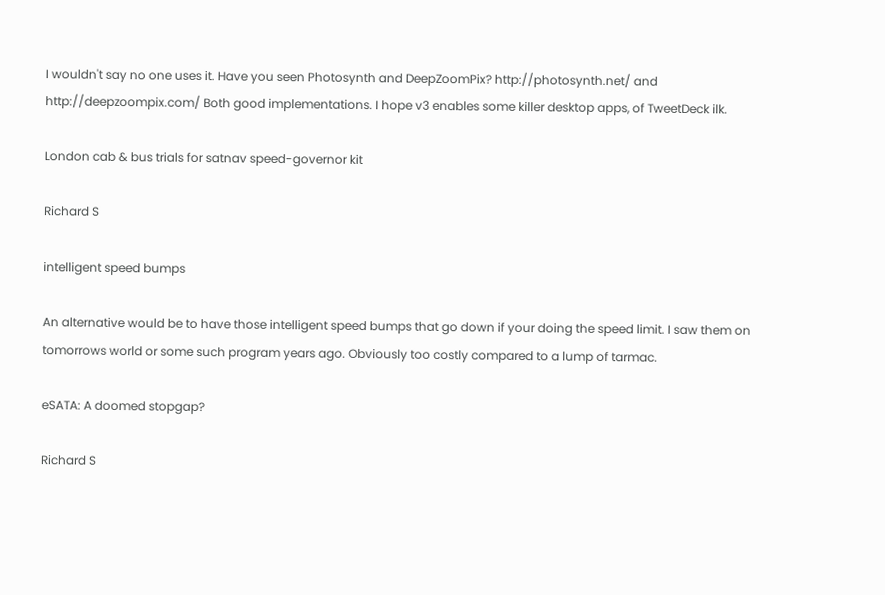I wouldn't say no one uses it. Have you seen Photosynth and DeepZoomPix? http://photosynth.net/ and http://deepzoompix.com/ Both good implementations. I hope v3 enables some killer desktop apps, of TweetDeck ilk.

London cab & bus trials for satnav speed-governor kit

Richard S

intelligent speed bumps

An alternative would be to have those intelligent speed bumps that go down if your doing the speed limit. I saw them on tomorrows world or some such program years ago. Obviously too costly compared to a lump of tarmac.

eSATA: A doomed stopgap?

Richard S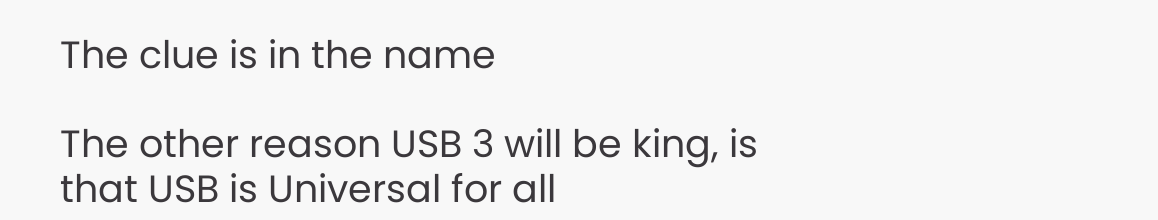The clue is in the name

The other reason USB 3 will be king, is that USB is Universal for all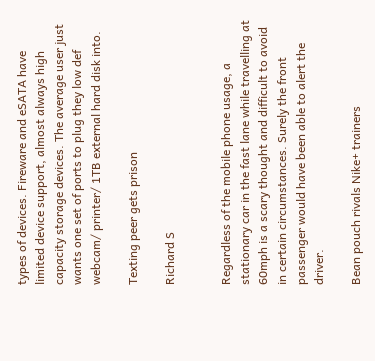types of devices. Fireware and eSATA have limited device support, almost always high capacity storage devices. The average user just wants one set of ports to plug they low def webcam/ printer/ 1TB external hard disk into.

Texting peer gets prison

Richard S


Regardless of the mobile phone usage, a stationary car in the fast lane while travelling at 60mph is a scary thought and difficult to avoid in certain circumstances. Surely the front passenger would have been able to alert the driver.

Bean pouch rivals Nike+ trainers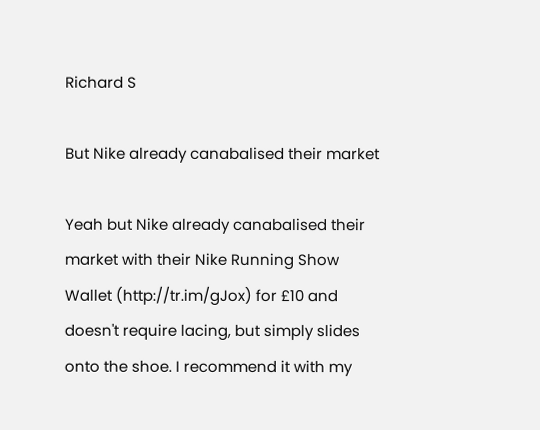Richard S

But Nike already canabalised their market

Yeah but Nike already canabalised their market with their Nike Running Show Wallet (http://tr.im/gJox) for £10 and doesn't require lacing, but simply slides onto the shoe. I recommend it with my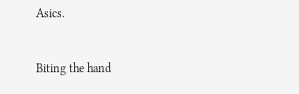Asics.


Biting the hand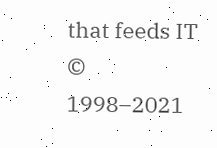that feeds IT © 1998–2021